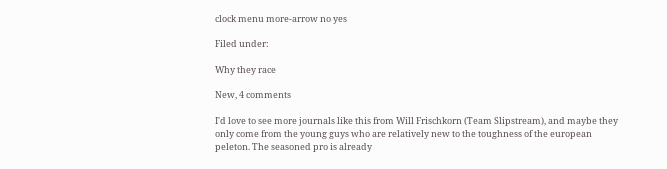clock menu more-arrow no yes

Filed under:

Why they race

New, 4 comments

I'd love to see more journals like this from Will Frischkorn (Team Slipstream), and maybe they only come from the young guys who are relatively new to the toughness of the european peleton. The seasoned pro is already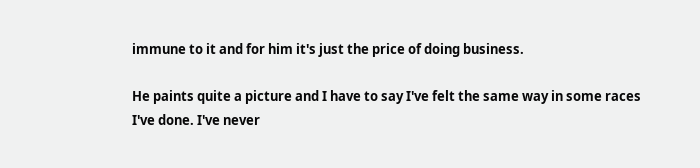immune to it and for him it's just the price of doing business.

He paints quite a picture and I have to say I've felt the same way in some races I've done. I've never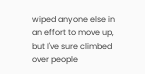wiped anyone else in an effort to move up, but I've sure climbed over people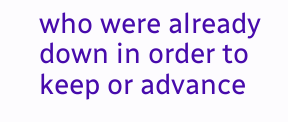who were already down in order to keep or advance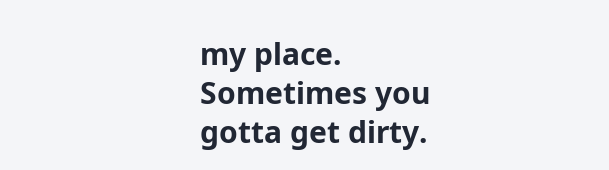my place. Sometimes you gotta get dirty.